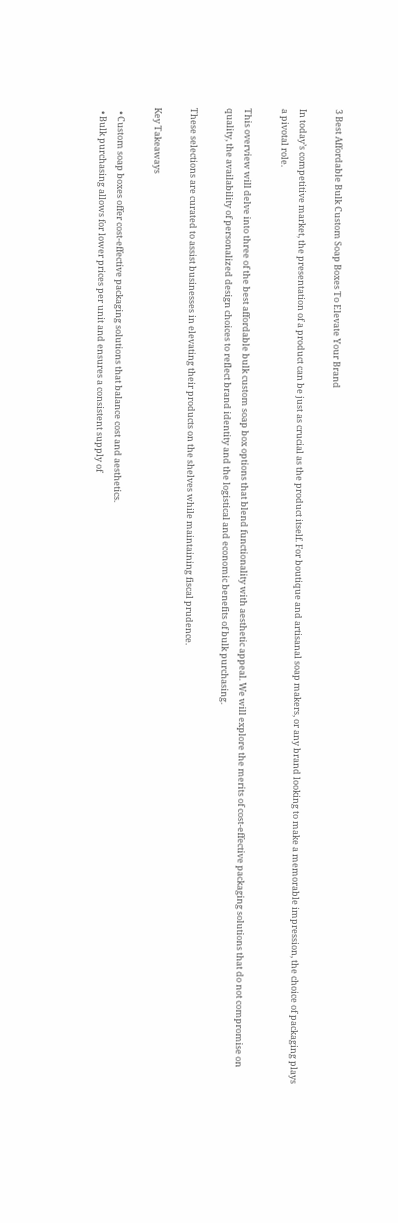3 Best Affordable Bulk Custom Soap Boxes To Elevate Your Brand

In today’s competitive market, the presentation of a product can be just as crucial as the product itself. For boutique and artisanal soap makers, or any brand looking to make a memorable impression, the choice of packaging plays a pivotal role.

This overview will delve into three of the best affordable bulk custom soap box options that blend functionality with aesthetic appeal. We will explore the merits of cost-effective packaging solutions that do not compromise on quality, the availability of personalized design choices to reflect brand identity and the logistical and economic benefits of bulk purchasing.

These selections are curated to assist businesses in elevating their products on the shelves while maintaining fiscal prudence.

Key Takeaways

  • Custom soap boxes offer cost-effective packaging solutions that balance cost and aesthetics.
  • Bulk purchasing allows for lower prices per unit and ensures a consistent supply of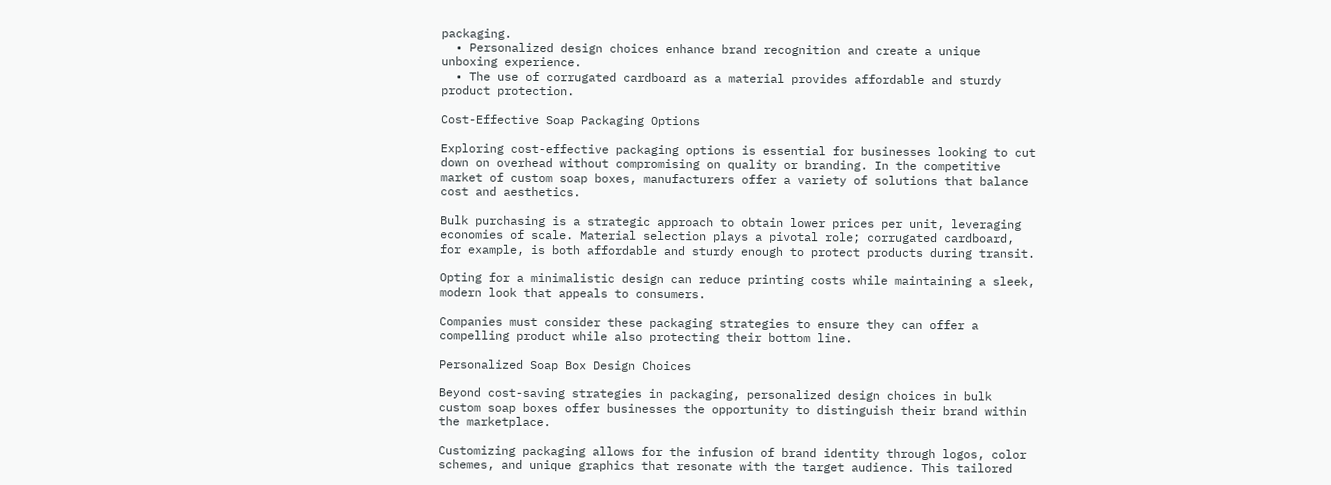packaging.
  • Personalized design choices enhance brand recognition and create a unique unboxing experience.
  • The use of corrugated cardboard as a material provides affordable and sturdy product protection.

Cost-Effective Soap Packaging Options

Exploring cost-effective packaging options is essential for businesses looking to cut down on overhead without compromising on quality or branding. In the competitive market of custom soap boxes, manufacturers offer a variety of solutions that balance cost and aesthetics.

Bulk purchasing is a strategic approach to obtain lower prices per unit, leveraging economies of scale. Material selection plays a pivotal role; corrugated cardboard, for example, is both affordable and sturdy enough to protect products during transit.

Opting for a minimalistic design can reduce printing costs while maintaining a sleek, modern look that appeals to consumers.

Companies must consider these packaging strategies to ensure they can offer a compelling product while also protecting their bottom line.

Personalized Soap Box Design Choices

Beyond cost-saving strategies in packaging, personalized design choices in bulk custom soap boxes offer businesses the opportunity to distinguish their brand within the marketplace.

Customizing packaging allows for the infusion of brand identity through logos, color schemes, and unique graphics that resonate with the target audience. This tailored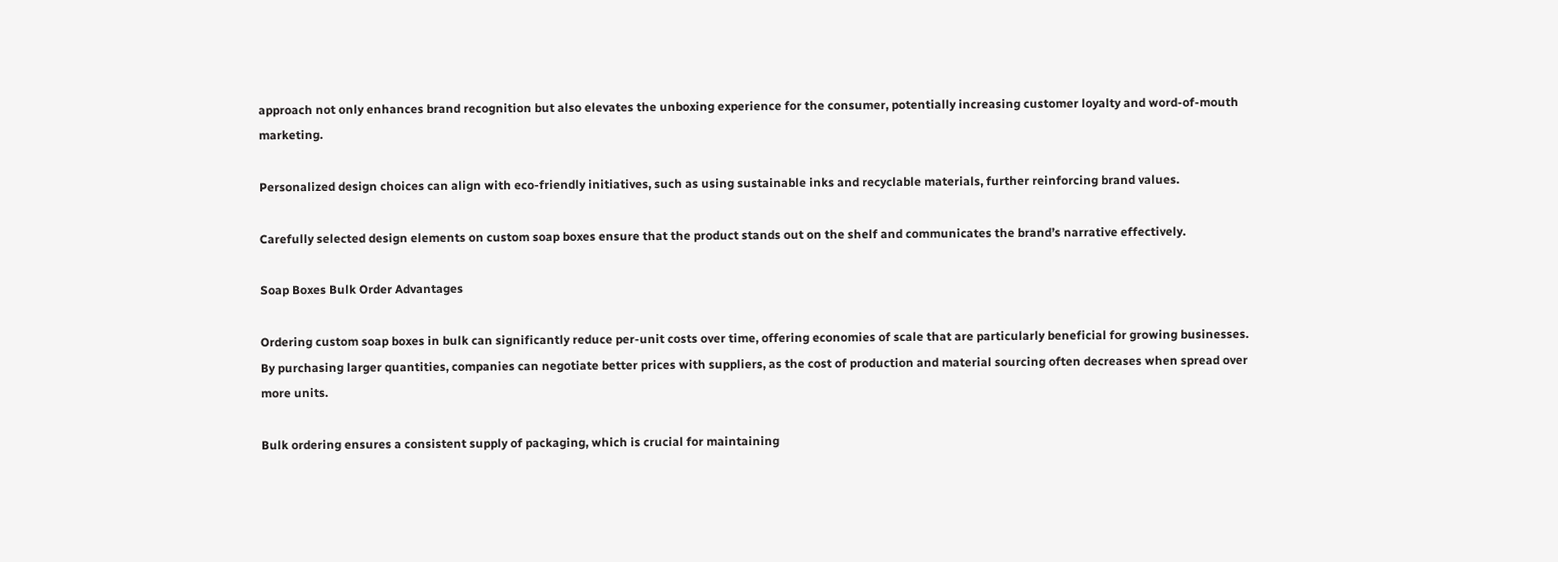approach not only enhances brand recognition but also elevates the unboxing experience for the consumer, potentially increasing customer loyalty and word-of-mouth marketing.

Personalized design choices can align with eco-friendly initiatives, such as using sustainable inks and recyclable materials, further reinforcing brand values.

Carefully selected design elements on custom soap boxes ensure that the product stands out on the shelf and communicates the brand’s narrative effectively.

Soap Boxes Bulk Order Advantages

Ordering custom soap boxes in bulk can significantly reduce per-unit costs over time, offering economies of scale that are particularly beneficial for growing businesses. By purchasing larger quantities, companies can negotiate better prices with suppliers, as the cost of production and material sourcing often decreases when spread over more units.

Bulk ordering ensures a consistent supply of packaging, which is crucial for maintaining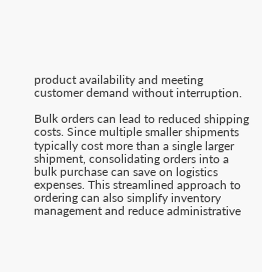product availability and meeting customer demand without interruption.

Bulk orders can lead to reduced shipping costs. Since multiple smaller shipments typically cost more than a single larger shipment, consolidating orders into a bulk purchase can save on logistics expenses. This streamlined approach to ordering can also simplify inventory management and reduce administrative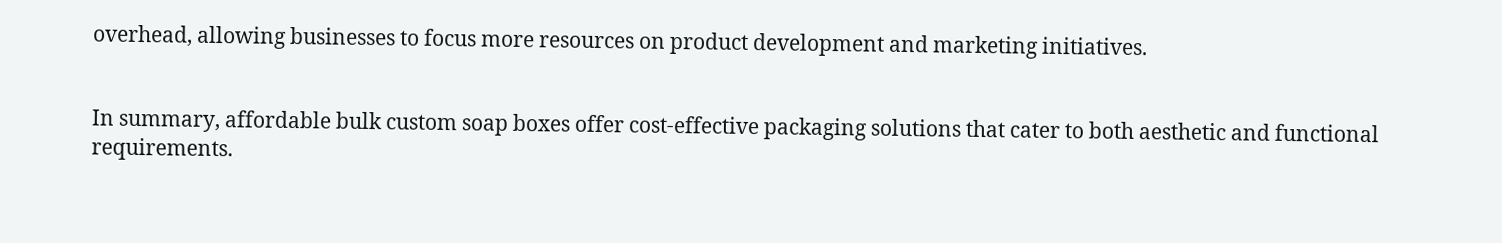overhead, allowing businesses to focus more resources on product development and marketing initiatives.


In summary, affordable bulk custom soap boxes offer cost-effective packaging solutions that cater to both aesthetic and functional requirements.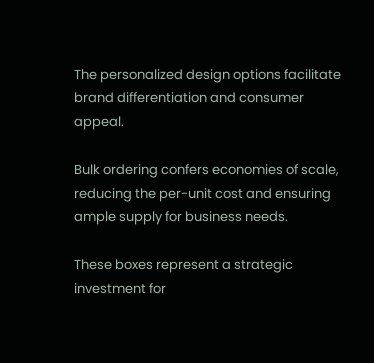The personalized design options facilitate brand differentiation and consumer appeal.

Bulk ordering confers economies of scale, reducing the per-unit cost and ensuring ample supply for business needs.

These boxes represent a strategic investment for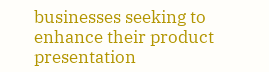businesses seeking to enhance their product presentation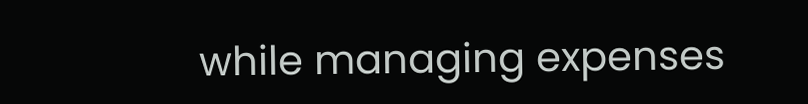while managing expenses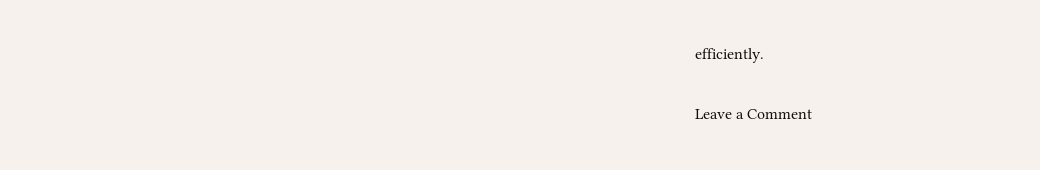efficiently.

Leave a Comment